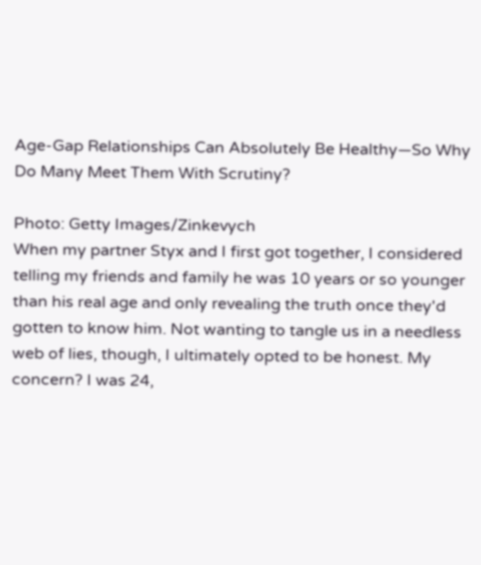Age-Gap Relationships Can Absolutely Be Healthy—So Why Do Many Meet Them With Scrutiny?

Photo: Getty Images/Zinkevych
When my partner Styx and I first got together, I considered telling my friends and family he was 10 years or so younger than his real age and only revealing the truth once they'd gotten to know him. Not wanting to tangle us in a needless web of lies, though, I ultimately opted to be honest. My concern? I was 24,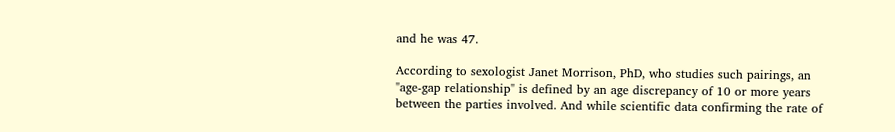and he was 47.

According to sexologist Janet Morrison, PhD, who studies such pairings, an "age-gap relationship" is defined by an age discrepancy of 10 or more years between the parties involved. And while scientific data confirming the rate of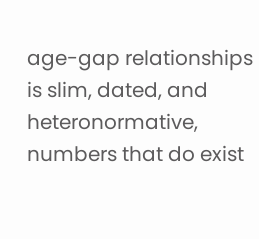age-gap relationships is slim, dated, and heteronormative, numbers that do exist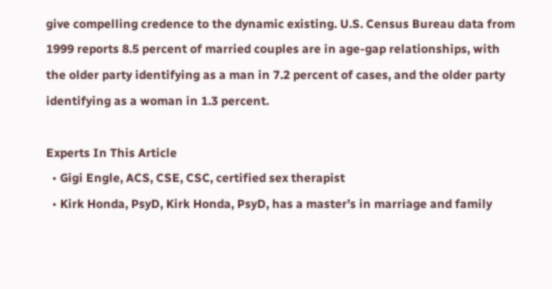give compelling credence to the dynamic existing. U.S. Census Bureau data from 1999 reports 8.5 percent of married couples are in age-gap relationships, with the older party identifying as a man in 7.2 percent of cases, and the older party identifying as a woman in 1.3 percent.

Experts In This Article
  • Gigi Engle, ACS, CSE, CSC, certified sex therapist
  • Kirk Honda, PsyD, Kirk Honda, PsyD, has a master’s in marriage and family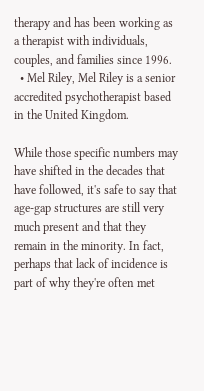therapy and has been working as a therapist with individuals, couples, and families since 1996.
  • Mel Riley, Mel Riley is a senior accredited psychotherapist based in the United Kingdom.

While those specific numbers may have shifted in the decades that have followed, it's safe to say that age-gap structures are still very much present and that they remain in the minority. In fact, perhaps that lack of incidence is part of why they're often met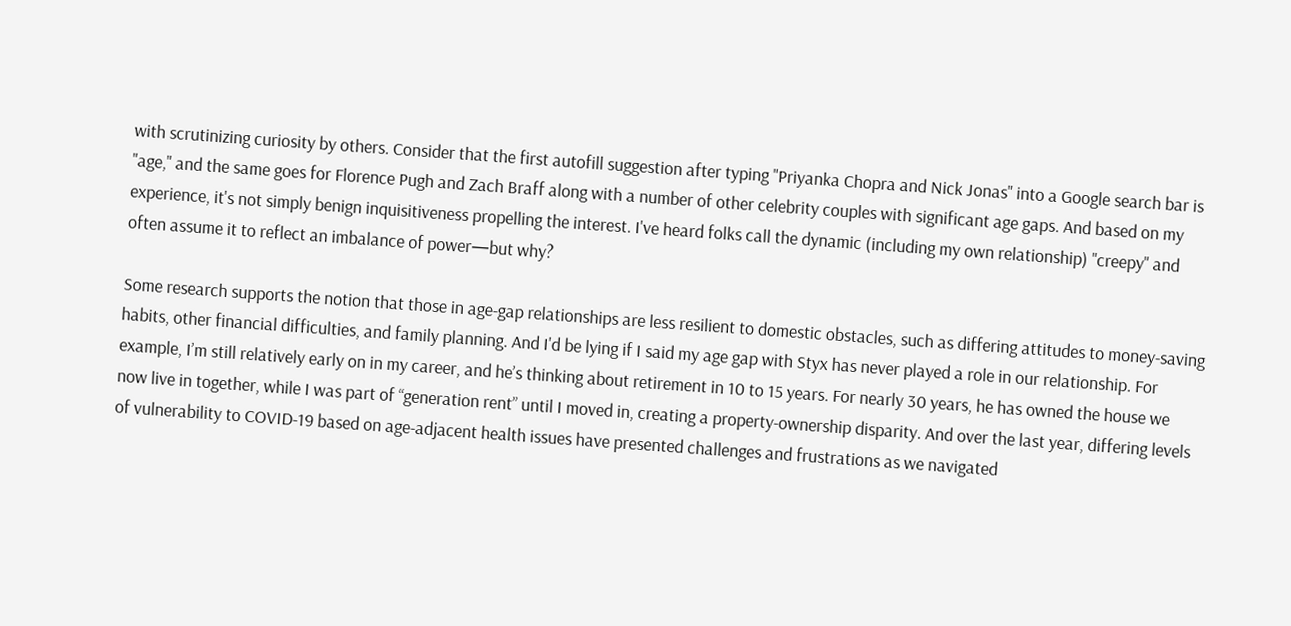with scrutinizing curiosity by others. Consider that the first autofill suggestion after typing "Priyanka Chopra and Nick Jonas" into a Google search bar is "age," and the same goes for Florence Pugh and Zach Braff along with a number of other celebrity couples with significant age gaps. And based on my experience, it's not simply benign inquisitiveness propelling the interest. I've heard folks call the dynamic (including my own relationship) "creepy" and often assume it to reflect an imbalance of power—but why?

Some research supports the notion that those in age-gap relationships are less resilient to domestic obstacles, such as differing attitudes to money-saving habits, other financial difficulties, and family planning. And I'd be lying if I said my age gap with Styx has never played a role in our relationship. For example, I’m still relatively early on in my career, and he’s thinking about retirement in 10 to 15 years. For nearly 30 years, he has owned the house we now live in together, while I was part of “generation rent” until I moved in, creating a property-ownership disparity. And over the last year, differing levels of vulnerability to COVID-19 based on age-adjacent health issues have presented challenges and frustrations as we navigated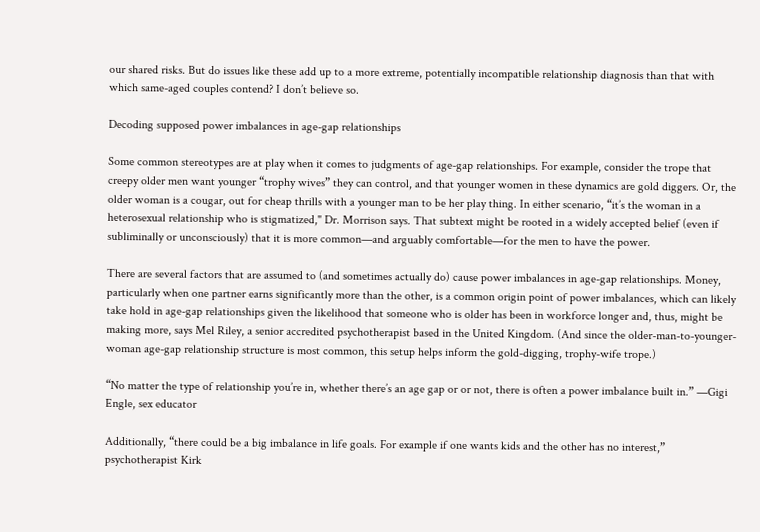our shared risks. But do issues like these add up to a more extreme, potentially incompatible relationship diagnosis than that with which same-aged couples contend? I don’t believe so.

Decoding supposed power imbalances in age-gap relationships

Some common stereotypes are at play when it comes to judgments of age-gap relationships. For example, consider the trope that creepy older men want younger “trophy wives” they can control, and that younger women in these dynamics are gold diggers. Or, the older woman is a cougar, out for cheap thrills with a younger man to be her play thing. In either scenario, “it’s the woman in a heterosexual relationship who is stigmatized," Dr. Morrison says. That subtext might be rooted in a widely accepted belief (even if subliminally or unconsciously) that it is more common—and arguably comfortable—for the men to have the power.

There are several factors that are assumed to (and sometimes actually do) cause power imbalances in age-gap relationships. Money, particularly when one partner earns significantly more than the other, is a common origin point of power imbalances, which can likely take hold in age-gap relationships given the likelihood that someone who is older has been in workforce longer and, thus, might be making more, says Mel Riley, a senior accredited psychotherapist based in the United Kingdom. (And since the older-man-to-younger-woman age-gap relationship structure is most common, this setup helps inform the gold-digging, trophy-wife trope.)

“No matter the type of relationship you’re in, whether there’s an age gap or or not, there is often a power imbalance built in.” —Gigi Engle, sex educator

Additionally, “there could be a big imbalance in life goals. For example if one wants kids and the other has no interest,” psychotherapist Kirk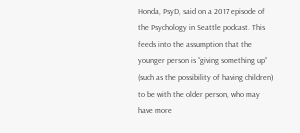Honda, PsyD, said on a 2017 episode of the Psychology in Seattle podcast. This feeds into the assumption that the younger person is “giving something up” (such as the possibility of having children) to be with the older person, who may have more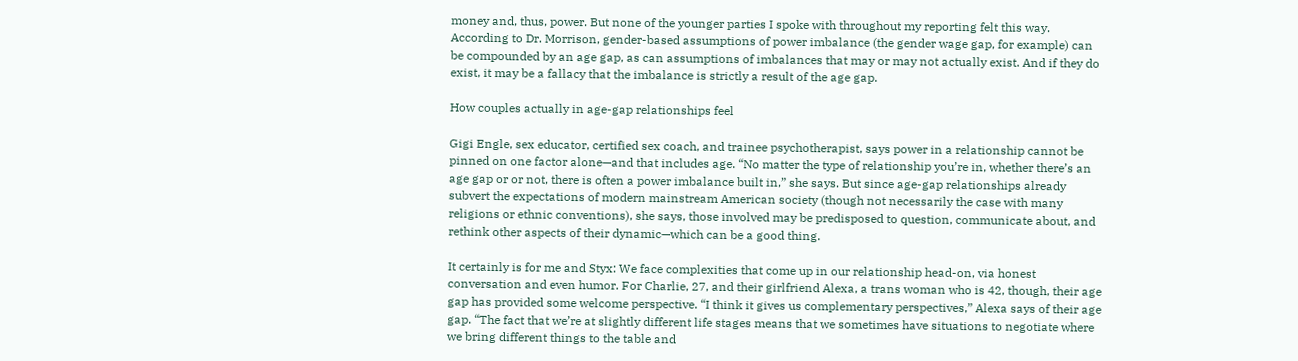money and, thus, power. But none of the younger parties I spoke with throughout my reporting felt this way. According to Dr. Morrison, gender-based assumptions of power imbalance (the gender wage gap, for example) can be compounded by an age gap, as can assumptions of imbalances that may or may not actually exist. And if they do exist, it may be a fallacy that the imbalance is strictly a result of the age gap.

How couples actually in age-gap relationships feel

Gigi Engle, sex educator, certified sex coach, and trainee psychotherapist, says power in a relationship cannot be pinned on one factor alone—and that includes age. “No matter the type of relationship you’re in, whether there’s an age gap or or not, there is often a power imbalance built in,” she says. But since age-gap relationships already subvert the expectations of modern mainstream American society (though not necessarily the case with many religions or ethnic conventions), she says, those involved may be predisposed to question, communicate about, and rethink other aspects of their dynamic—which can be a good thing.

It certainly is for me and Styx: We face complexities that come up in our relationship head-on, via honest conversation and even humor. For Charlie, 27, and their girlfriend Alexa, a trans woman who is 42, though, their age gap has provided some welcome perspective. “I think it gives us complementary perspectives,” Alexa says of their age gap. “The fact that we’re at slightly different life stages means that we sometimes have situations to negotiate where we bring different things to the table and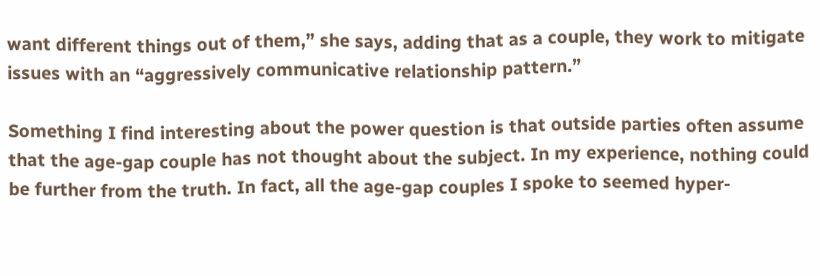want different things out of them,” she says, adding that as a couple, they work to mitigate issues with an “aggressively communicative relationship pattern.”

Something I find interesting about the power question is that outside parties often assume that the age-gap couple has not thought about the subject. In my experience, nothing could be further from the truth. In fact, all the age-gap couples I spoke to seemed hyper-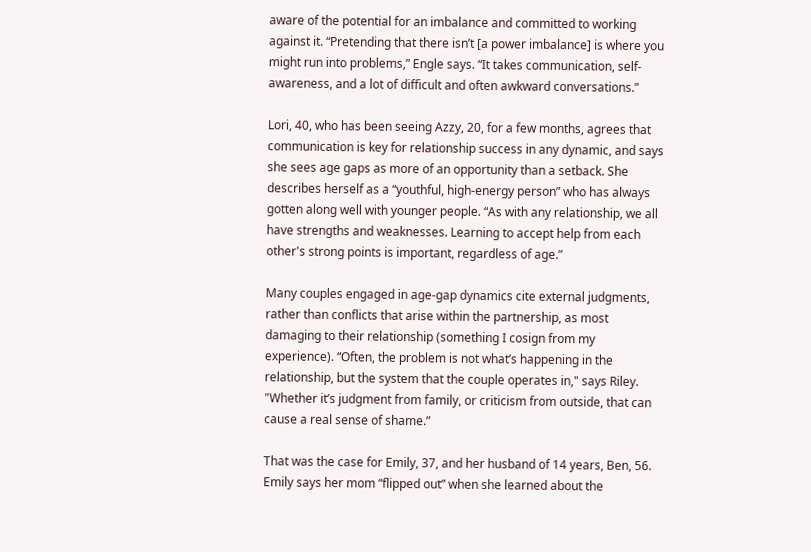aware of the potential for an imbalance and committed to working against it. “Pretending that there isn’t [a power imbalance] is where you might run into problems,” Engle says. “It takes communication, self-awareness, and a lot of difficult and often awkward conversations.”

Lori, 40, who has been seeing Azzy, 20, for a few months, agrees that communication is key for relationship success in any dynamic, and says she sees age gaps as more of an opportunity than a setback. She describes herself as a “youthful, high-energy person” who has always gotten along well with younger people. “As with any relationship, we all have strengths and weaknesses. Learning to accept help from each other's strong points is important, regardless of age.”

Many couples engaged in age-gap dynamics cite external judgments, rather than conflicts that arise within the partnership, as most damaging to their relationship (something I cosign from my experience). “Often, the problem is not what’s happening in the relationship, but the system that the couple operates in," says Riley. "Whether it’s judgment from family, or criticism from outside, that can cause a real sense of shame.”

That was the case for Emily, 37, and her husband of 14 years, Ben, 56. Emily says her mom “flipped out” when she learned about the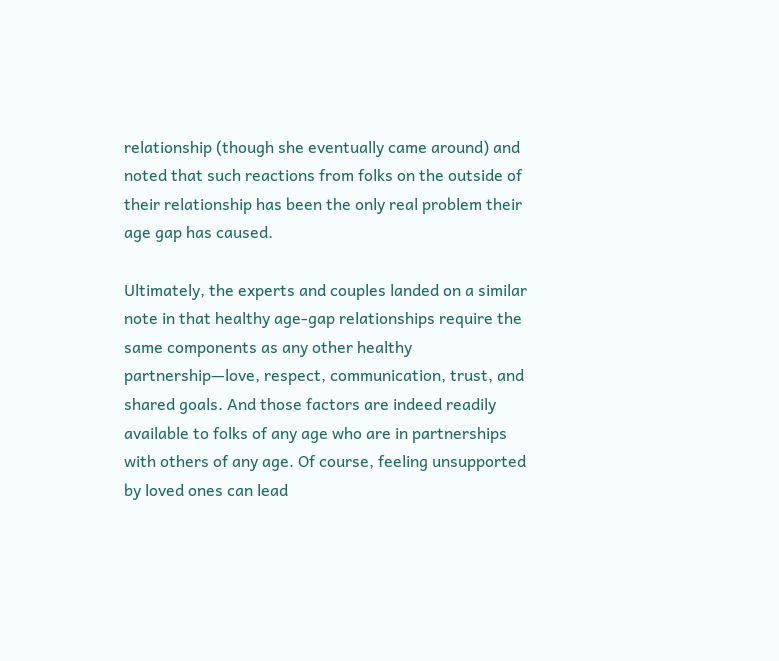relationship (though she eventually came around) and noted that such reactions from folks on the outside of their relationship has been the only real problem their age gap has caused.

Ultimately, the experts and couples landed on a similar note in that healthy age-gap relationships require the same components as any other healthy partnership—love, respect, communication, trust, and shared goals. And those factors are indeed readily available to folks of any age who are in partnerships with others of any age. Of course, feeling unsupported by loved ones can lead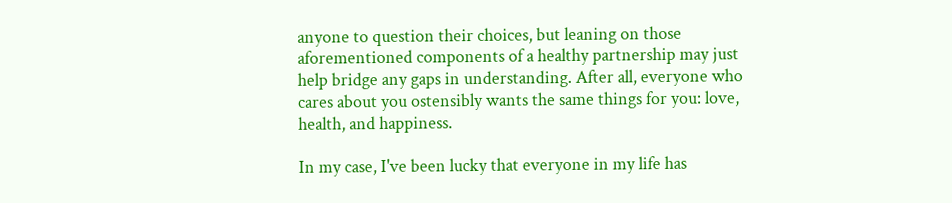anyone to question their choices, but leaning on those aforementioned components of a healthy partnership may just help bridge any gaps in understanding. After all, everyone who cares about you ostensibly wants the same things for you: love, health, and happiness.

In my case, I've been lucky that everyone in my life has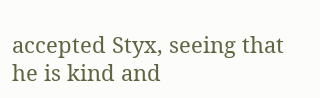accepted Styx, seeing that he is kind and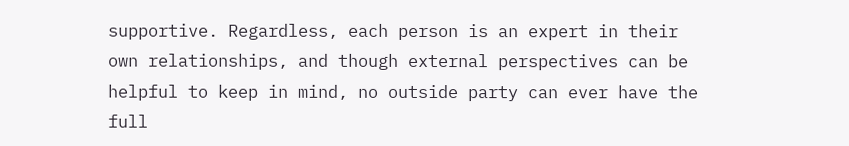supportive. Regardless, each person is an expert in their own relationships, and though external perspectives can be helpful to keep in mind, no outside party can ever have the full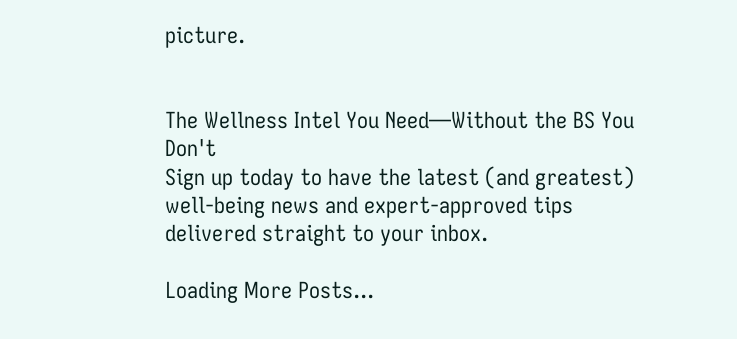picture.


The Wellness Intel You Need—Without the BS You Don't
Sign up today to have the latest (and greatest) well-being news and expert-approved tips delivered straight to your inbox.

Loading More Posts...